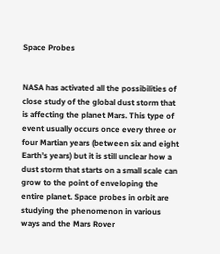Space Probes


NASA has activated all the possibilities of close study of the global dust storm that is affecting the planet Mars. This type of event usually occurs once every three or four Martian years (between six and eight Earth’s years) but it is still unclear how a dust storm that starts on a small scale can grow to the point of enveloping the entire planet. Space probes in orbit are studying the phenomenon in various ways and the Mars Rover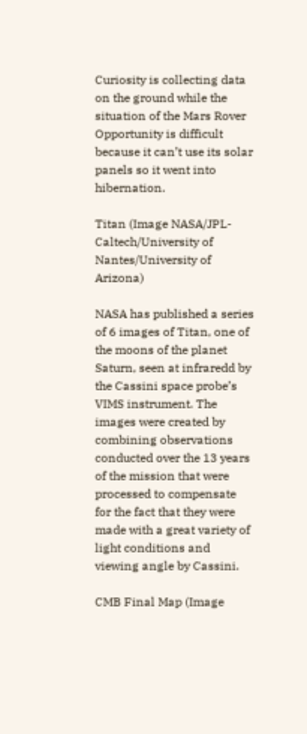Curiosity is collecting data on the ground while the situation of the Mars Rover Opportunity is difficult because it can’t use its solar panels so it went into hibernation.

Titan (Image NASA/JPL-Caltech/University of Nantes/University of Arizona)

NASA has published a series of 6 images of Titan, one of the moons of the planet Saturn, seen at infraredd by the Cassini space probe’s VIMS instrument. The images were created by combining observations conducted over the 13 years of the mission that were processed to compensate for the fact that they were made with a great variety of light conditions and viewing angle by Cassini.

CMB Final Map (Image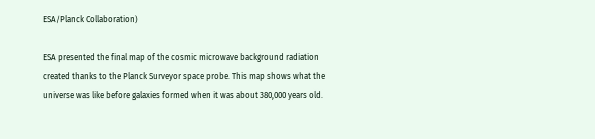ESA/Planck Collaboration)

ESA presented the final map of the cosmic microwave background radiation created thanks to the Planck Surveyor space probe. This map shows what the universe was like before galaxies formed when it was about 380,000 years old.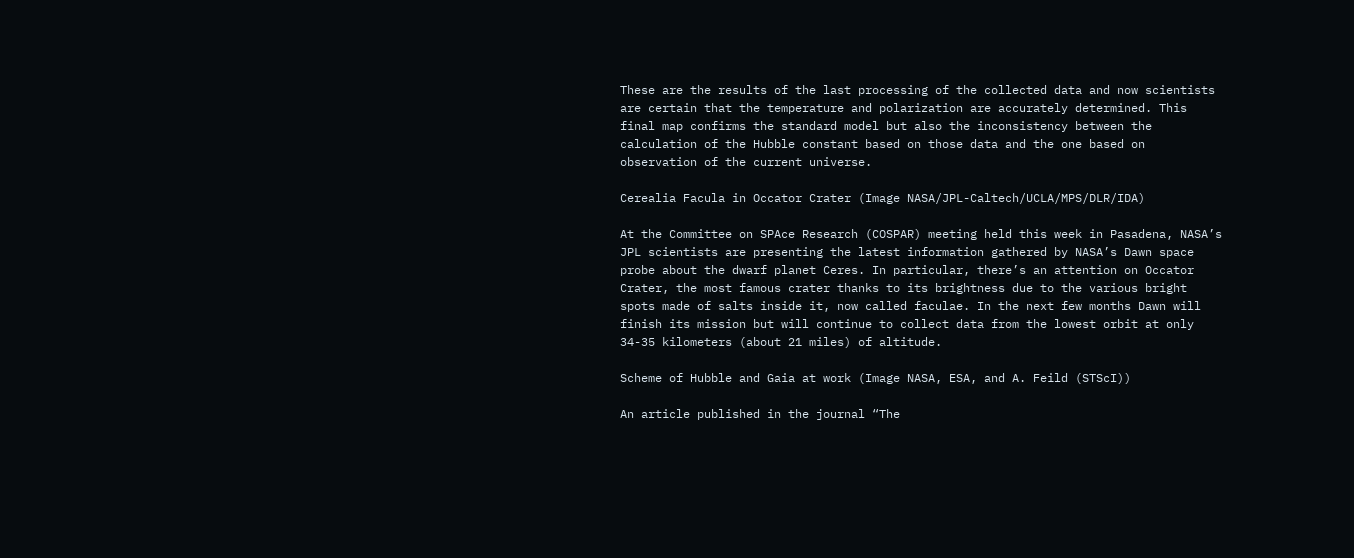These are the results of the last processing of the collected data and now scientists are certain that the temperature and polarization are accurately determined. This final map confirms the standard model but also the inconsistency between the calculation of the Hubble constant based on those data and the one based on observation of the current universe.

Cerealia Facula in Occator Crater (Image NASA/JPL-Caltech/UCLA/MPS/DLR/IDA)

At the Committee on SPAce Research (COSPAR) meeting held this week in Pasadena, NASA’s JPL scientists are presenting the latest information gathered by NASA’s Dawn space probe about the dwarf planet Ceres. In particular, there’s an attention on Occator Crater, the most famous crater thanks to its brightness due to the various bright spots made of salts inside it, now called faculae. In the next few months Dawn will finish its mission but will continue to collect data from the lowest orbit at only 34-35 kilometers (about 21 miles) of altitude.

Scheme of Hubble and Gaia at work (Image NASA, ESA, and A. Feild (STScI))

An article published in the journal “The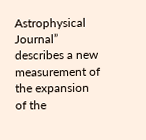Astrophysical Journal” describes a new measurement of the expansion of the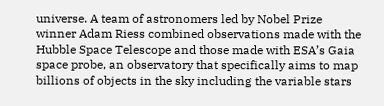universe. A team of astronomers led by Nobel Prize winner Adam Riess combined observations made with the Hubble Space Telescope and those made with ESA’s Gaia space probe, an observatory that specifically aims to map billions of objects in the sky including the variable stars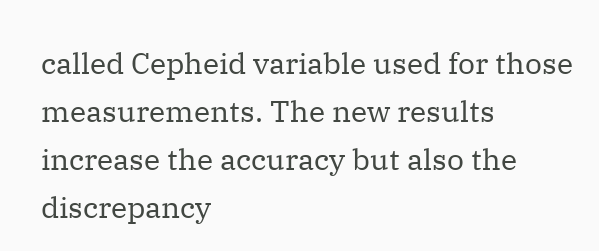called Cepheid variable used for those measurements. The new results increase the accuracy but also the discrepancy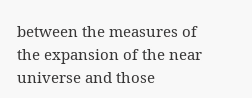between the measures of the expansion of the near universe and those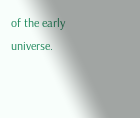of the early universe.